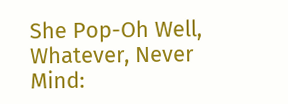She Pop-Oh Well, Whatever, Never Mind: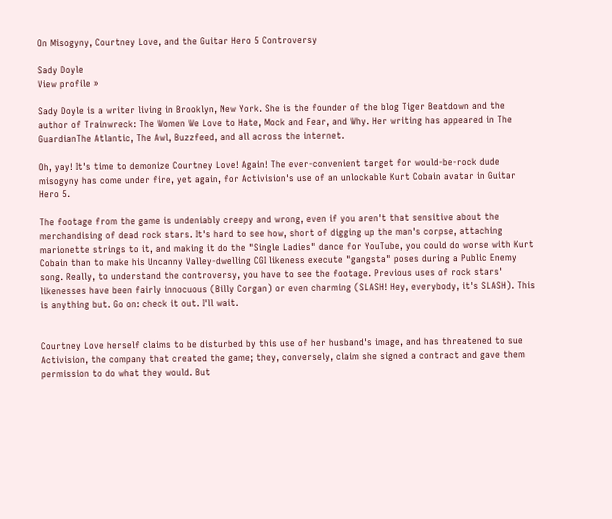On Misogyny, Courtney Love, and the Guitar Hero 5 Controversy

Sady Doyle
View profile »

Sady Doyle is a writer living in Brooklyn, New York. She is the founder of the blog Tiger Beatdown and the author of Trainwreck: The Women We Love to Hate, Mock and Fear, and Why. Her writing has appeared in The GuardianThe Atlantic, The Awl, Buzzfeed, and all across the internet.

Oh, yay! It's time to demonize Courtney Love! Again! The ever-convenient target for would-be-rock dude misogyny has come under fire, yet again, for Activision's use of an unlockable Kurt Cobain avatar in Guitar Hero 5.

The footage from the game is undeniably creepy and wrong, even if you aren't that sensitive about the merchandising of dead rock stars. It's hard to see how, short of digging up the man's corpse, attaching marionette strings to it, and making it do the "Single Ladies" dance for YouTube, you could do worse with Kurt Cobain than to make his Uncanny Valley-dwelling CGI likeness execute "gangsta" poses during a Public Enemy song. Really, to understand the controversy, you have to see the footage. Previous uses of rock stars' likenesses have been fairly innocuous (Billy Corgan) or even charming (SLASH! Hey, everybody, it's SLASH). This is anything but. Go on: check it out. I'll wait.


Courtney Love herself claims to be disturbed by this use of her husband's image, and has threatened to sue Activision, the company that created the game; they, conversely, claim she signed a contract and gave them permission to do what they would. But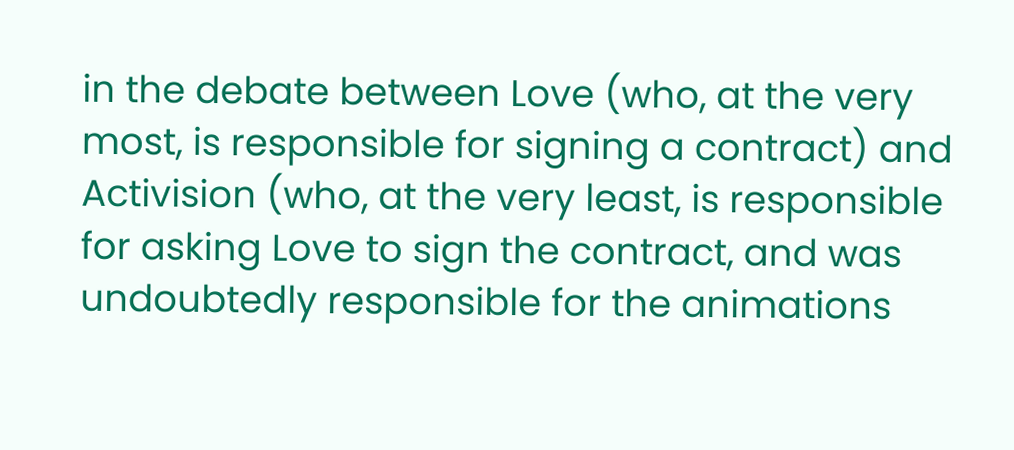in the debate between Love (who, at the very most, is responsible for signing a contract) and Activision (who, at the very least, is responsible for asking Love to sign the contract, and was undoubtedly responsible for the animations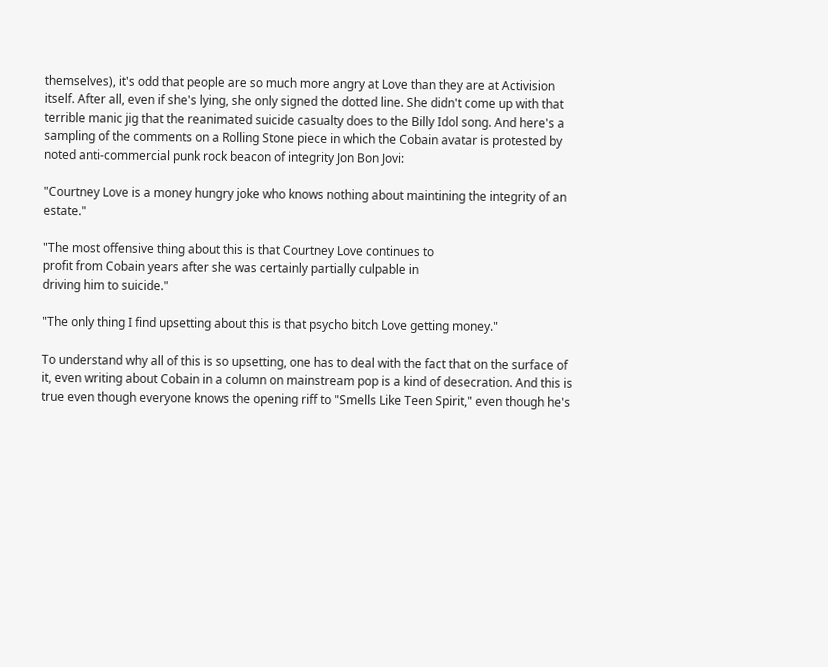themselves), it's odd that people are so much more angry at Love than they are at Activision itself. After all, even if she's lying, she only signed the dotted line. She didn't come up with that terrible manic jig that the reanimated suicide casualty does to the Billy Idol song. And here's a sampling of the comments on a Rolling Stone piece in which the Cobain avatar is protested by noted anti-commercial punk rock beacon of integrity Jon Bon Jovi:

"Courtney Love is a money hungry joke who knows nothing about maintining the integrity of an estate."

"The most offensive thing about this is that Courtney Love continues to
profit from Cobain years after she was certainly partially culpable in
driving him to suicide."

"The only thing I find upsetting about this is that psycho bitch Love getting money."

To understand why all of this is so upsetting, one has to deal with the fact that on the surface of it, even writing about Cobain in a column on mainstream pop is a kind of desecration. And this is true even though everyone knows the opening riff to "Smells Like Teen Spirit," even though he's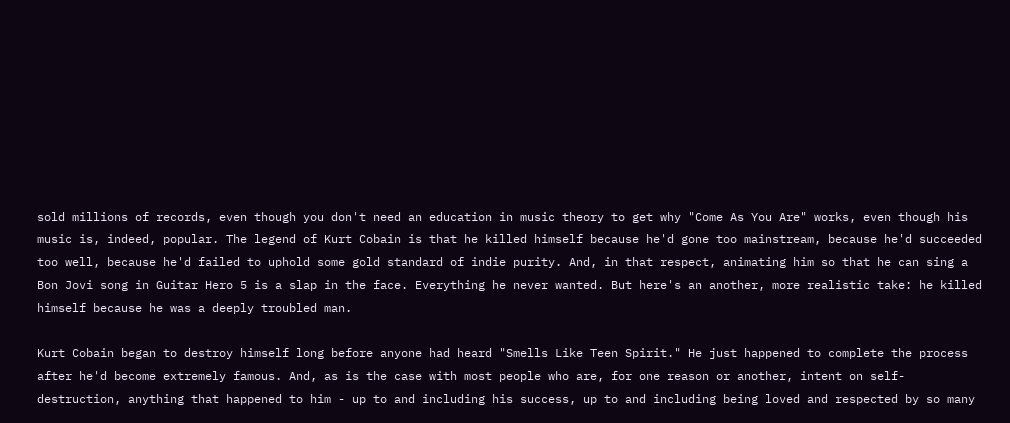sold millions of records, even though you don't need an education in music theory to get why "Come As You Are" works, even though his music is, indeed, popular. The legend of Kurt Cobain is that he killed himself because he'd gone too mainstream, because he'd succeeded too well, because he'd failed to uphold some gold standard of indie purity. And, in that respect, animating him so that he can sing a Bon Jovi song in Guitar Hero 5 is a slap in the face. Everything he never wanted. But here's an another, more realistic take: he killed himself because he was a deeply troubled man.

Kurt Cobain began to destroy himself long before anyone had heard "Smells Like Teen Spirit." He just happened to complete the process after he'd become extremely famous. And, as is the case with most people who are, for one reason or another, intent on self-destruction, anything that happened to him - up to and including his success, up to and including being loved and respected by so many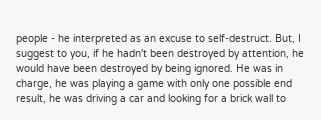people - he interpreted as an excuse to self-destruct. But, I suggest to you, if he hadn't been destroyed by attention, he would have been destroyed by being ignored. He was in charge, he was playing a game with only one possible end result, he was driving a car and looking for a brick wall to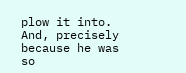plow it into. And, precisely because he was so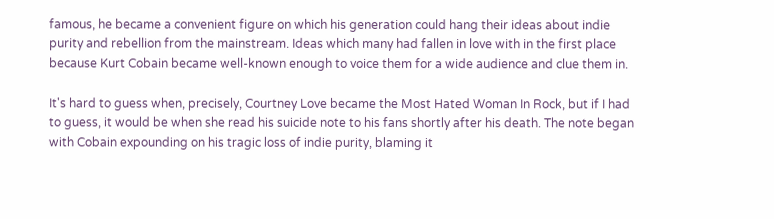famous, he became a convenient figure on which his generation could hang their ideas about indie purity and rebellion from the mainstream. Ideas which many had fallen in love with in the first place because Kurt Cobain became well-known enough to voice them for a wide audience and clue them in.

It's hard to guess when, precisely, Courtney Love became the Most Hated Woman In Rock, but if I had to guess, it would be when she read his suicide note to his fans shortly after his death. The note began with Cobain expounding on his tragic loss of indie purity, blaming it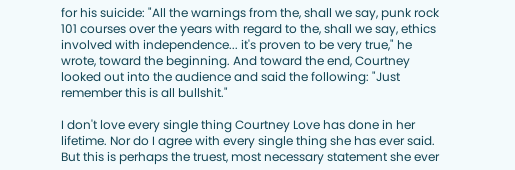for his suicide: "All the warnings from the, shall we say, punk rock 101 courses over the years with regard to the, shall we say, ethics involved with independence... it's proven to be very true," he wrote, toward the beginning. And toward the end, Courtney looked out into the audience and said the following: "Just remember this is all bullshit."

I don't love every single thing Courtney Love has done in her lifetime. Nor do I agree with every single thing she has ever said. But this is perhaps the truest, most necessary statement she ever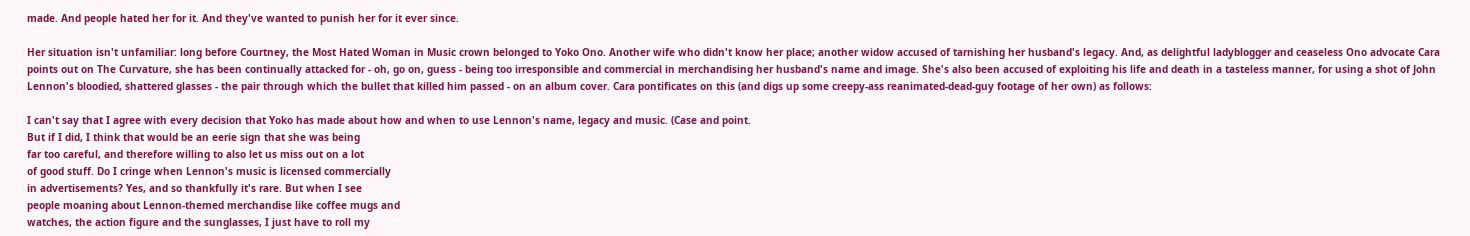made. And people hated her for it. And they've wanted to punish her for it ever since.

Her situation isn't unfamiliar: long before Courtney, the Most Hated Woman in Music crown belonged to Yoko Ono. Another wife who didn't know her place; another widow accused of tarnishing her husband's legacy. And, as delightful ladyblogger and ceaseless Ono advocate Cara points out on The Curvature, she has been continually attacked for - oh, go on, guess - being too irresponsible and commercial in merchandising her husband's name and image. She's also been accused of exploiting his life and death in a tasteless manner, for using a shot of John Lennon's bloodied, shattered glasses - the pair through which the bullet that killed him passed - on an album cover. Cara pontificates on this (and digs up some creepy-ass reanimated-dead-guy footage of her own) as follows:

I can't say that I agree with every decision that Yoko has made about how and when to use Lennon's name, legacy and music. (Case and point.
But if I did, I think that would be an eerie sign that she was being
far too careful, and therefore willing to also let us miss out on a lot
of good stuff. Do I cringe when Lennon's music is licensed commercially
in advertisements? Yes, and so thankfully it's rare. But when I see
people moaning about Lennon-themed merchandise like coffee mugs and
watches, the action figure and the sunglasses, I just have to roll my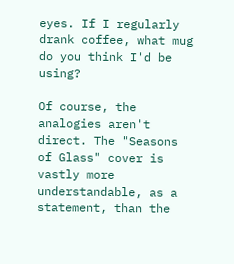eyes. If I regularly drank coffee, what mug do you think I'd be using?

Of course, the analogies aren't direct. The "Seasons of Glass" cover is vastly more understandable, as a statement, than the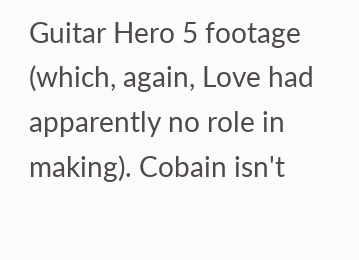Guitar Hero 5 footage (which, again, Love had apparently no role in making). Cobain isn't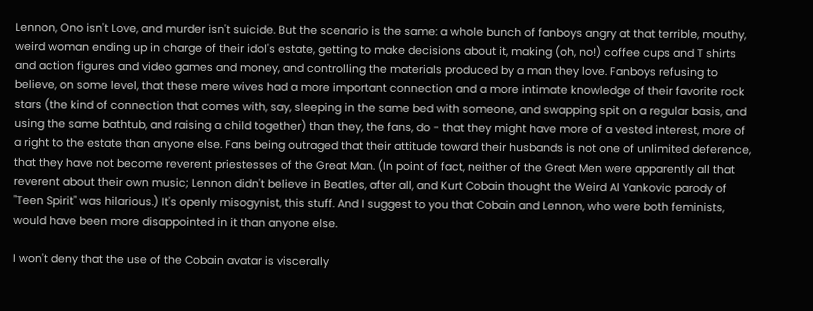Lennon, Ono isn't Love, and murder isn't suicide. But the scenario is the same: a whole bunch of fanboys angry at that terrible, mouthy, weird woman ending up in charge of their idol's estate, getting to make decisions about it, making (oh, no!) coffee cups and T shirts and action figures and video games and money, and controlling the materials produced by a man they love. Fanboys refusing to believe, on some level, that these mere wives had a more important connection and a more intimate knowledge of their favorite rock stars (the kind of connection that comes with, say, sleeping in the same bed with someone, and swapping spit on a regular basis, and using the same bathtub, and raising a child together) than they, the fans, do - that they might have more of a vested interest, more of a right to the estate than anyone else. Fans being outraged that their attitude toward their husbands is not one of unlimited deference, that they have not become reverent priestesses of the Great Man. (In point of fact, neither of the Great Men were apparently all that reverent about their own music; Lennon didn't believe in Beatles, after all, and Kurt Cobain thought the Weird Al Yankovic parody of "Teen Spirit" was hilarious.) It's openly misogynist, this stuff. And I suggest to you that Cobain and Lennon, who were both feminists, would have been more disappointed in it than anyone else.

I won't deny that the use of the Cobain avatar is viscerally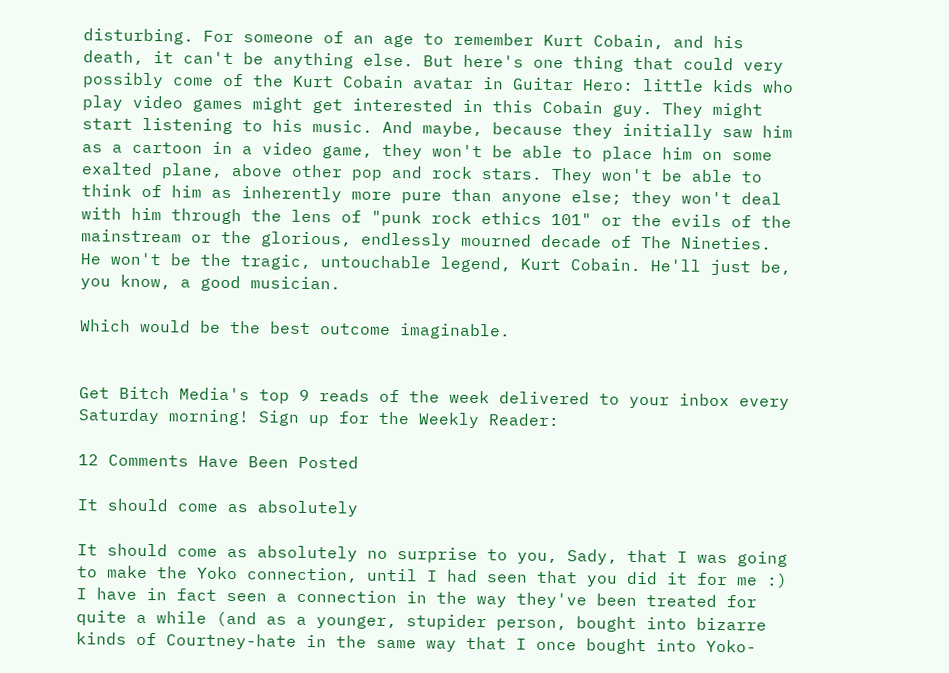disturbing. For someone of an age to remember Kurt Cobain, and his death, it can't be anything else. But here's one thing that could very possibly come of the Kurt Cobain avatar in Guitar Hero: little kids who play video games might get interested in this Cobain guy. They might start listening to his music. And maybe, because they initially saw him as a cartoon in a video game, they won't be able to place him on some exalted plane, above other pop and rock stars. They won't be able to think of him as inherently more pure than anyone else; they won't deal with him through the lens of "punk rock ethics 101" or the evils of the mainstream or the glorious, endlessly mourned decade of The Nineties. He won't be the tragic, untouchable legend, Kurt Cobain. He'll just be, you know, a good musician.

Which would be the best outcome imaginable.


Get Bitch Media's top 9 reads of the week delivered to your inbox every Saturday morning! Sign up for the Weekly Reader:

12 Comments Have Been Posted

It should come as absolutely

It should come as absolutely no surprise to you, Sady, that I was going to make the Yoko connection, until I had seen that you did it for me :) I have in fact seen a connection in the way they've been treated for quite a while (and as a younger, stupider person, bought into bizarre kinds of Courtney-hate in the same way that I once bought into Yoko-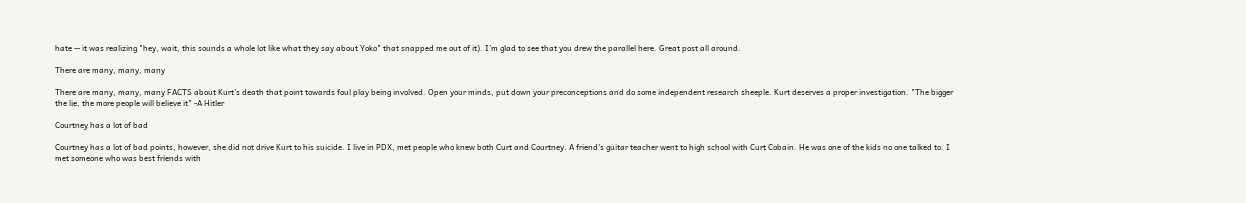hate -- it was realizing "hey, wait, this sounds a whole lot like what they say about Yoko" that snapped me out of it). I'm glad to see that you drew the parallel here. Great post all around.

There are many, many, many

There are many, many, many FACTS about Kurt's death that point towards foul play being involved. Open your minds, put down your preconceptions and do some independent research sheeple. Kurt deserves a proper investigation. "The bigger the lie, the more people will believe it" -A Hitler

Courtney has a lot of bad

Courtney has a lot of bad points, however, she did not drive Kurt to his suicide. I live in PDX, met people who knew both Curt and Courtney. A friend's guitar teacher went to high school with Curt Cobain. He was one of the kids no one talked to. I met someone who was best friends with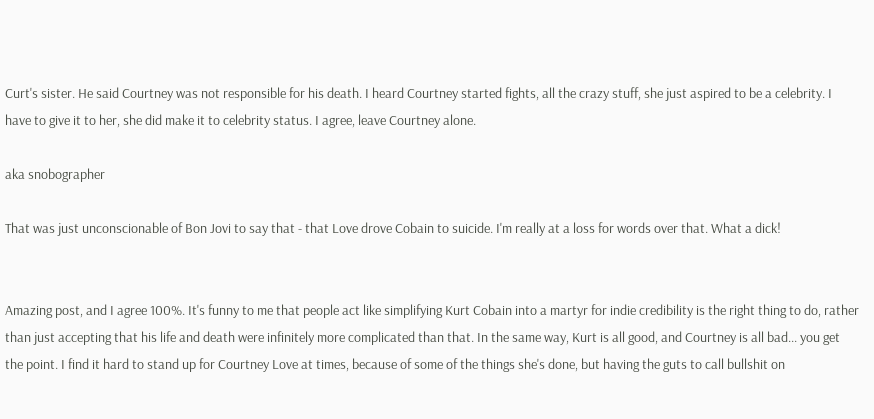Curt's sister. He said Courtney was not responsible for his death. I heard Courtney started fights, all the crazy stuff, she just aspired to be a celebrity. I have to give it to her, she did make it to celebrity status. I agree, leave Courtney alone.

aka snobographer

That was just unconscionable of Bon Jovi to say that - that Love drove Cobain to suicide. I'm really at a loss for words over that. What a dick!


Amazing post, and I agree 100%. It's funny to me that people act like simplifying Kurt Cobain into a martyr for indie credibility is the right thing to do, rather than just accepting that his life and death were infinitely more complicated than that. In the same way, Kurt is all good, and Courtney is all bad... you get the point. I find it hard to stand up for Courtney Love at times, because of some of the things she's done, but having the guts to call bullshit on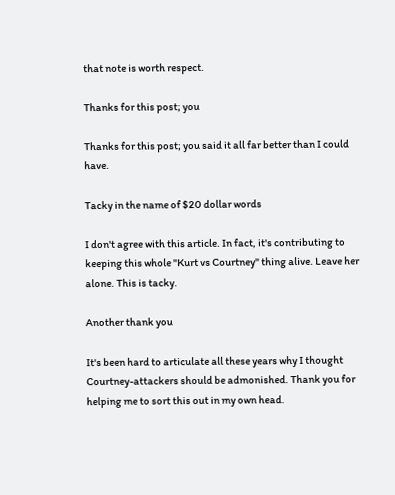that note is worth respect.

Thanks for this post; you

Thanks for this post; you said it all far better than I could have.

Tacky in the name of $20 dollar words

I don't agree with this article. In fact, it's contributing to keeping this whole "Kurt vs Courtney" thing alive. Leave her alone. This is tacky.

Another thank you

It's been hard to articulate all these years why I thought Courtney-attackers should be admonished. Thank you for helping me to sort this out in my own head.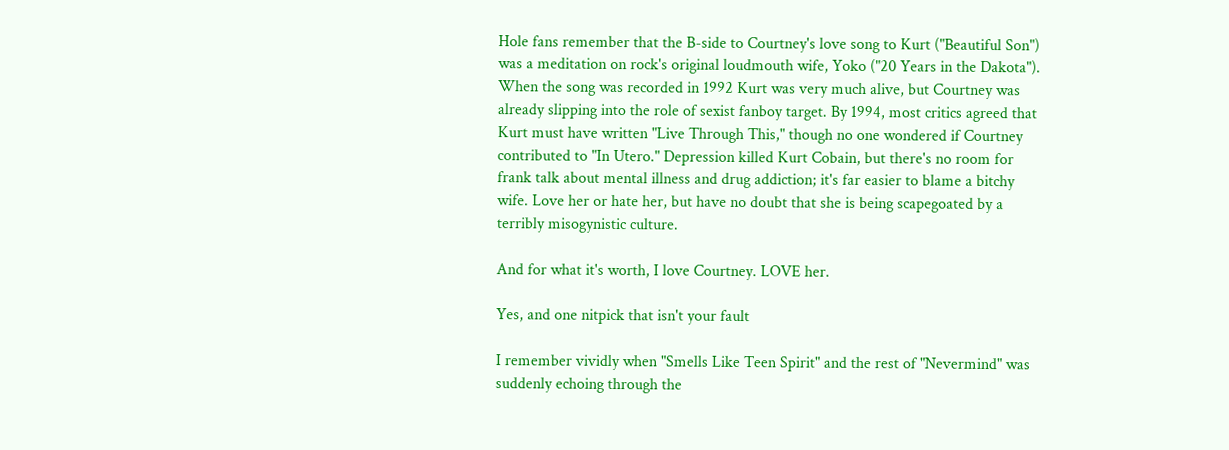Hole fans remember that the B-side to Courtney's love song to Kurt ("Beautiful Son") was a meditation on rock's original loudmouth wife, Yoko ("20 Years in the Dakota"). When the song was recorded in 1992 Kurt was very much alive, but Courtney was already slipping into the role of sexist fanboy target. By 1994, most critics agreed that Kurt must have written "Live Through This," though no one wondered if Courtney contributed to "In Utero." Depression killed Kurt Cobain, but there's no room for frank talk about mental illness and drug addiction; it's far easier to blame a bitchy wife. Love her or hate her, but have no doubt that she is being scapegoated by a terribly misogynistic culture.

And for what it's worth, I love Courtney. LOVE her.

Yes, and one nitpick that isn't your fault

I remember vividly when "Smells Like Teen Spirit" and the rest of "Nevermind" was suddenly echoing through the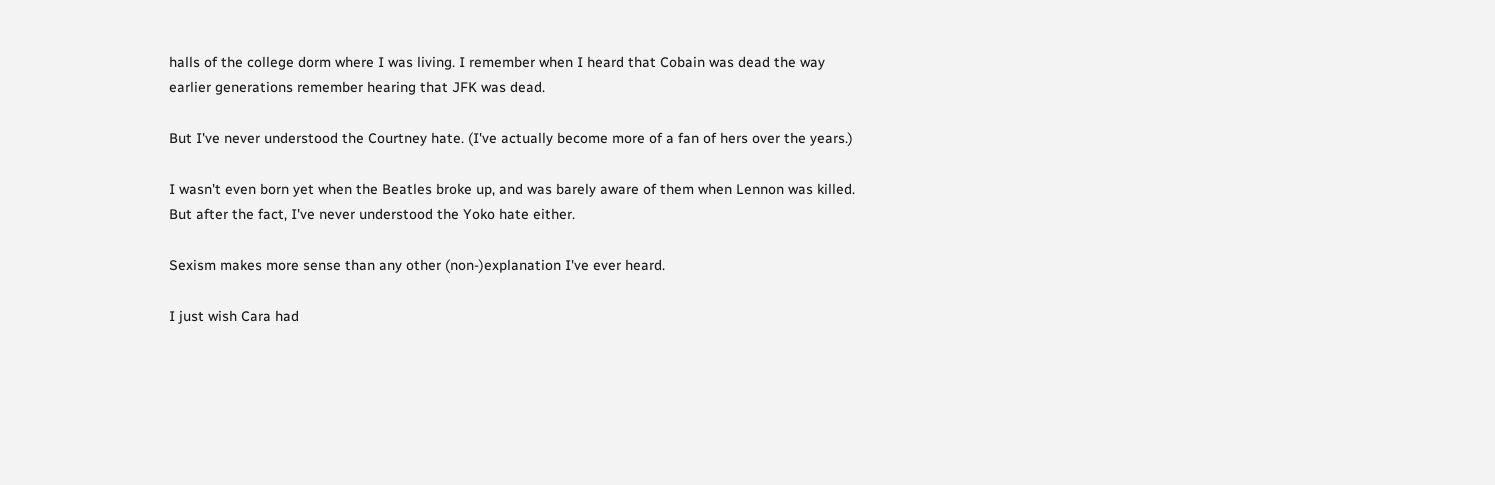halls of the college dorm where I was living. I remember when I heard that Cobain was dead the way earlier generations remember hearing that JFK was dead.

But I've never understood the Courtney hate. (I've actually become more of a fan of hers over the years.)

I wasn't even born yet when the Beatles broke up, and was barely aware of them when Lennon was killed. But after the fact, I've never understood the Yoko hate either.

Sexism makes more sense than any other (non-)explanation I've ever heard.

I just wish Cara had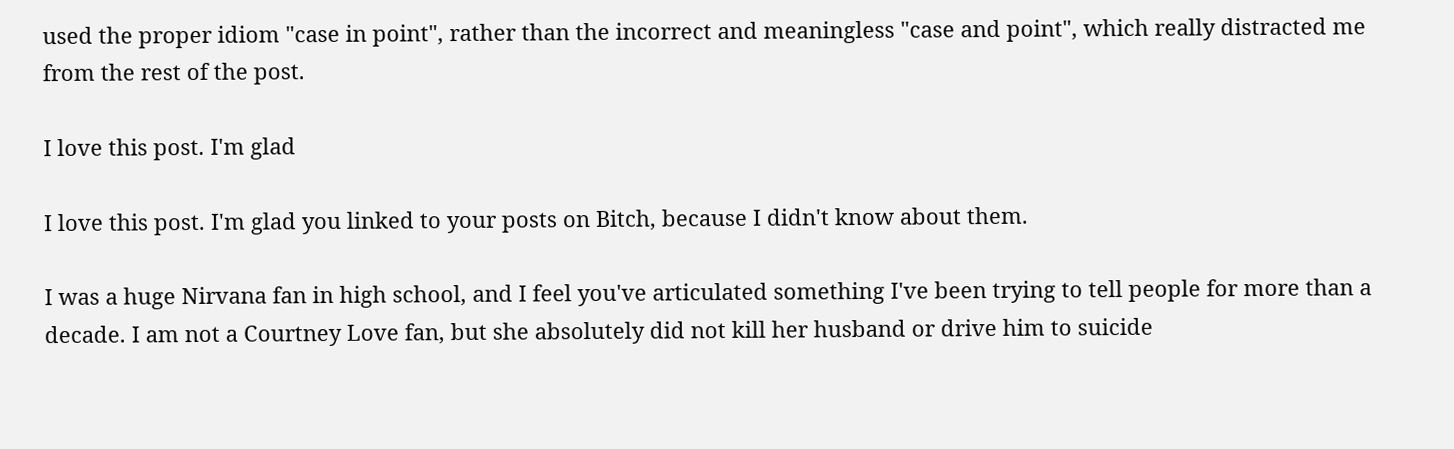used the proper idiom "case in point", rather than the incorrect and meaningless "case and point", which really distracted me from the rest of the post.

I love this post. I'm glad

I love this post. I'm glad you linked to your posts on Bitch, because I didn't know about them.

I was a huge Nirvana fan in high school, and I feel you've articulated something I've been trying to tell people for more than a decade. I am not a Courtney Love fan, but she absolutely did not kill her husband or drive him to suicide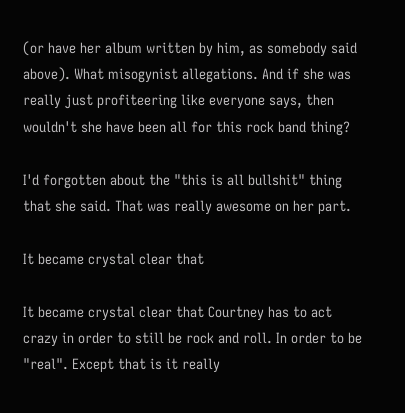(or have her album written by him, as somebody said above). What misogynist allegations. And if she was really just profiteering like everyone says, then wouldn't she have been all for this rock band thing?

I'd forgotten about the "this is all bullshit" thing that she said. That was really awesome on her part.

It became crystal clear that

It became crystal clear that Courtney has to act crazy in order to still be rock and roll. In order to be "real". Except that is it really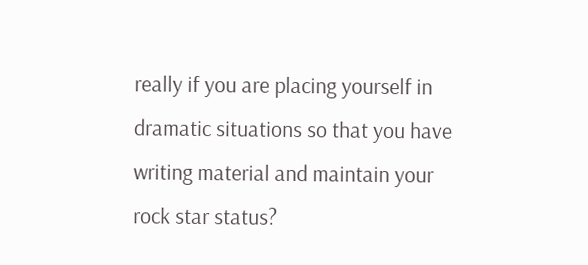really if you are placing yourself in dramatic situations so that you have writing material and maintain your rock star status?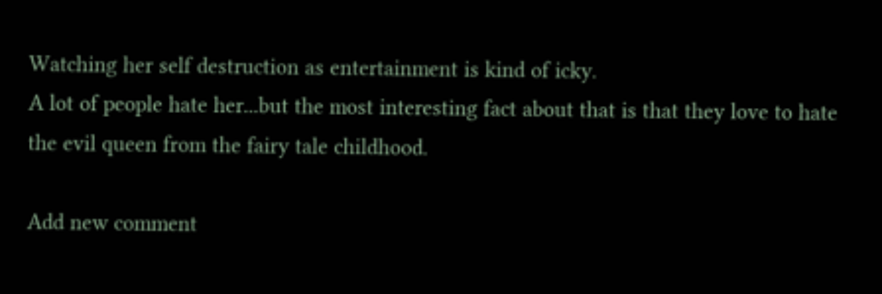Watching her self destruction as entertainment is kind of icky.
A lot of people hate her...but the most interesting fact about that is that they love to hate the evil queen from the fairy tale childhood.

Add new comment